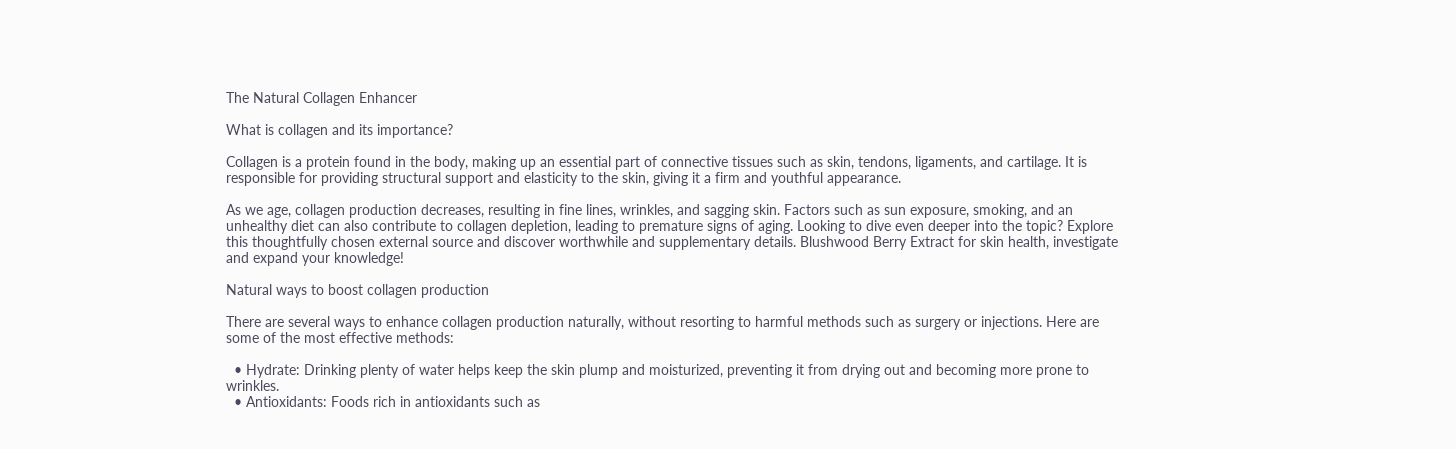The Natural Collagen Enhancer

What is collagen and its importance?

Collagen is a protein found in the body, making up an essential part of connective tissues such as skin, tendons, ligaments, and cartilage. It is responsible for providing structural support and elasticity to the skin, giving it a firm and youthful appearance.

As we age, collagen production decreases, resulting in fine lines, wrinkles, and sagging skin. Factors such as sun exposure, smoking, and an unhealthy diet can also contribute to collagen depletion, leading to premature signs of aging. Looking to dive even deeper into the topic? Explore this thoughtfully chosen external source and discover worthwhile and supplementary details. Blushwood Berry Extract for skin health, investigate and expand your knowledge!

Natural ways to boost collagen production

There are several ways to enhance collagen production naturally, without resorting to harmful methods such as surgery or injections. Here are some of the most effective methods:

  • Hydrate: Drinking plenty of water helps keep the skin plump and moisturized, preventing it from drying out and becoming more prone to wrinkles.
  • Antioxidants: Foods rich in antioxidants such as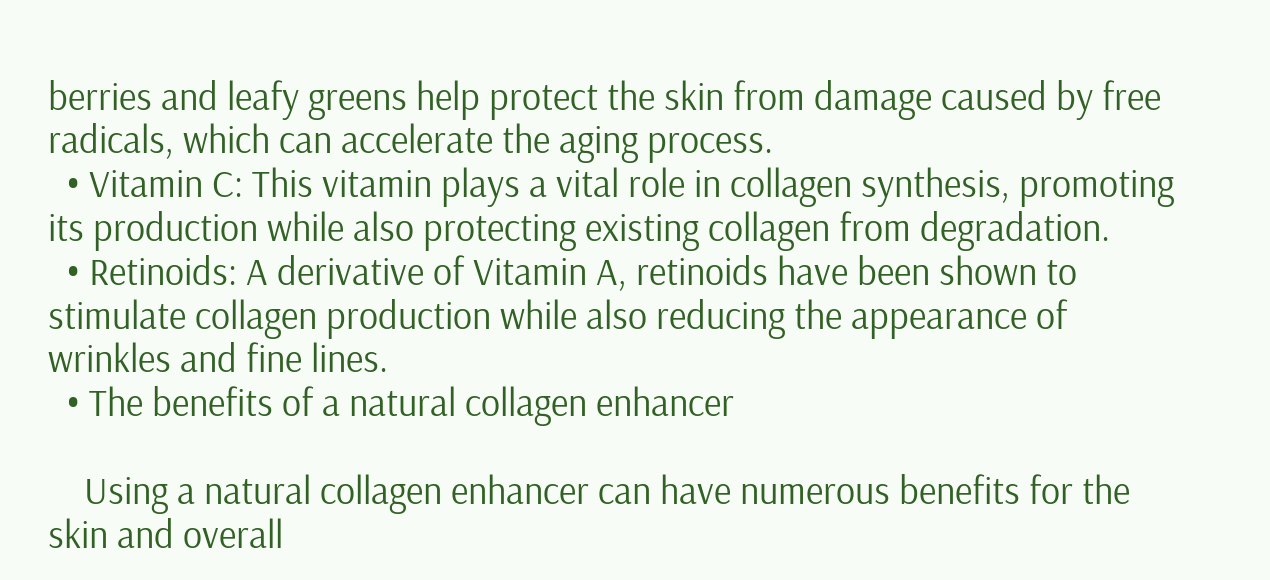berries and leafy greens help protect the skin from damage caused by free radicals, which can accelerate the aging process.
  • Vitamin C: This vitamin plays a vital role in collagen synthesis, promoting its production while also protecting existing collagen from degradation.
  • Retinoids: A derivative of Vitamin A, retinoids have been shown to stimulate collagen production while also reducing the appearance of wrinkles and fine lines.
  • The benefits of a natural collagen enhancer

    Using a natural collagen enhancer can have numerous benefits for the skin and overall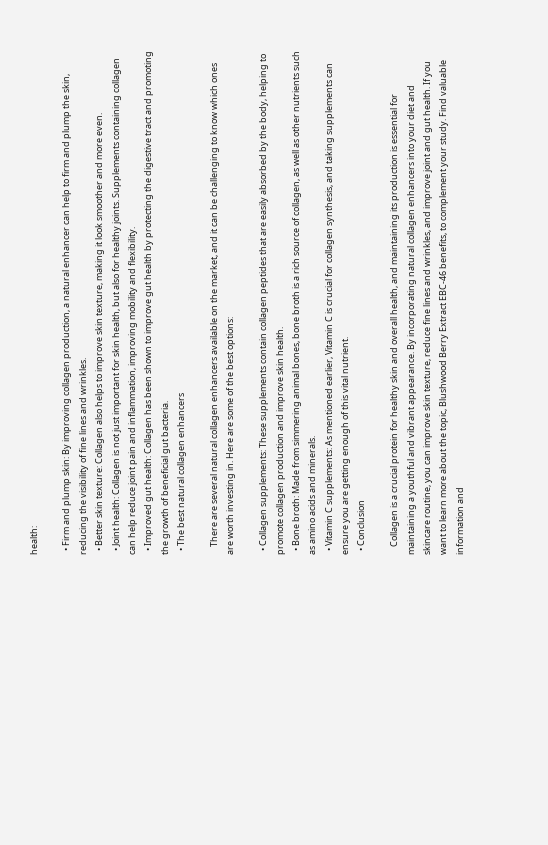health:

  • Firm and plump skin: By improving collagen production, a natural enhancer can help to firm and plump the skin, reducing the visibility of fine lines and wrinkles.
  • Better skin texture: Collagen also helps to improve skin texture, making it look smoother and more even.
  • Joint health: Collagen is not just important for skin health, but also for healthy joints. Supplements containing collagen can help reduce joint pain and inflammation, improving mobility and flexibility.
  • Improved gut health: Collagen has been shown to improve gut health by protecting the digestive tract and promoting the growth of beneficial gut bacteria.
  • The best natural collagen enhancers

    There are several natural collagen enhancers available on the market, and it can be challenging to know which ones are worth investing in. Here are some of the best options:

  • Collagen supplements: These supplements contain collagen peptides that are easily absorbed by the body, helping to promote collagen production and improve skin health.
  • Bone broth: Made from simmering animal bones, bone broth is a rich source of collagen, as well as other nutrients such as amino acids and minerals.
  • Vitamin C supplements: As mentioned earlier, Vitamin C is crucial for collagen synthesis, and taking supplements can ensure you are getting enough of this vital nutrient.
  • Conclusion

    Collagen is a crucial protein for healthy skin and overall health, and maintaining its production is essential for maintaining a youthful and vibrant appearance. By incorporating natural collagen enhancers into your diet and skincare routine, you can improve skin texture, reduce fine lines and wrinkles, and improve joint and gut health. If you want to learn more about the topic, Blushwood Berry Extract EBC-46 benefits, to complement your study. Find valuable information and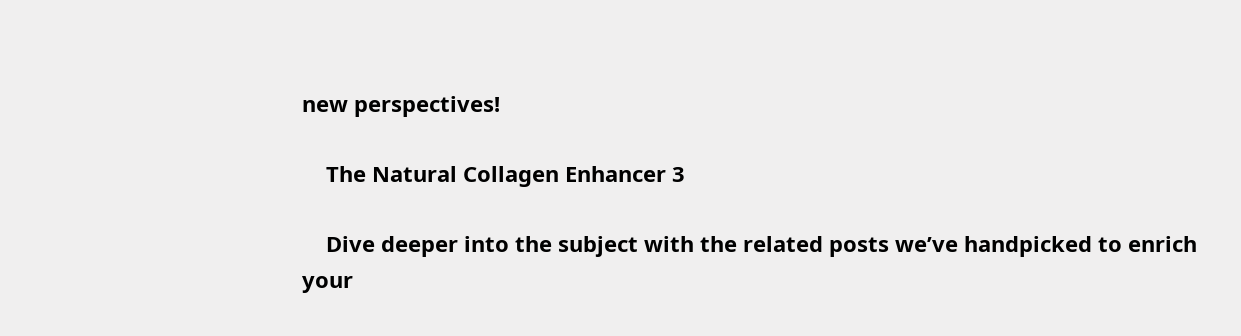new perspectives!

    The Natural Collagen Enhancer 3

    Dive deeper into the subject with the related posts we’ve handpicked to enrich your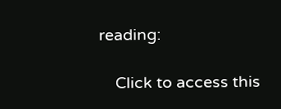reading:

    Click to access this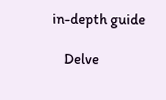in-depth guide

    Delve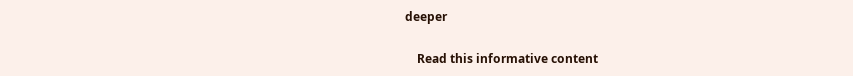deeper

    Read this informative content